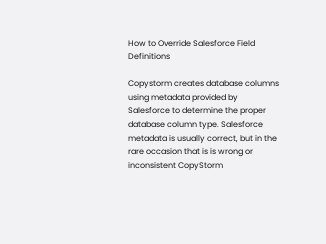How to Override Salesforce Field Definitions

Copystorm creates database columns using metadata provided by Salesforce to determine the proper database column type. Salesforce metadata is usually correct, but in the rare occasion that is is wrong or inconsistent CopyStorm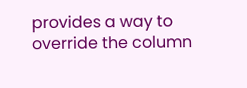provides a way to override the column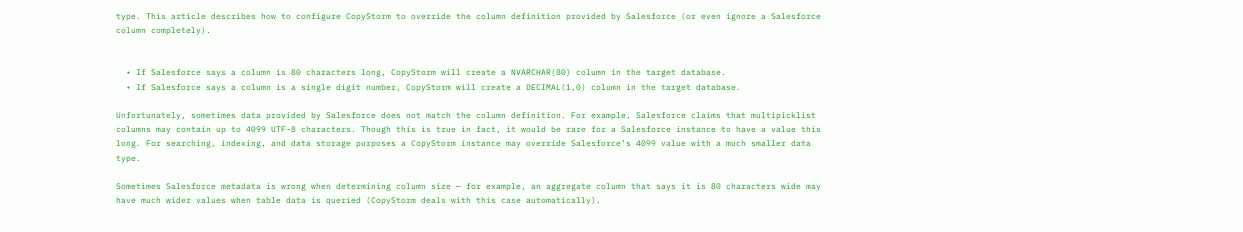type. This article describes how to configure CopyStorm to override the column definition provided by Salesforce (or even ignore a Salesforce column completely).


  • If Salesforce says a column is 80 characters long, CopyStorm will create a NVARCHAR(80) column in the target database.
  • If Salesforce says a column is a single digit number, CopyStorm will create a DECIMAL(1,0) column in the target database.

Unfortunately, sometimes data provided by Salesforce does not match the column definition. For example, Salesforce claims that multipicklist columns may contain up to 4099 UTF-8 characters. Though this is true in fact, it would be rare for a Salesforce instance to have a value this long. For searching, indexing, and data storage purposes a CopyStorm instance may override Salesforce’s 4099 value with a much smaller data type.

Sometimes Salesforce metadata is wrong when determining column size — for example, an aggregate column that says it is 80 characters wide may have much wider values when table data is queried (CopyStorm deals with this case automatically).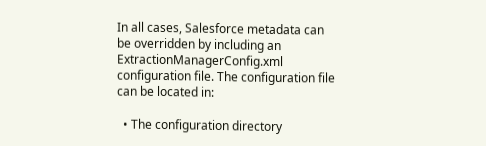In all cases, Salesforce metadata can be overridden by including an ExtractionManagerConfig.xml configuration file. The configuration file can be located in:

  • The configuration directory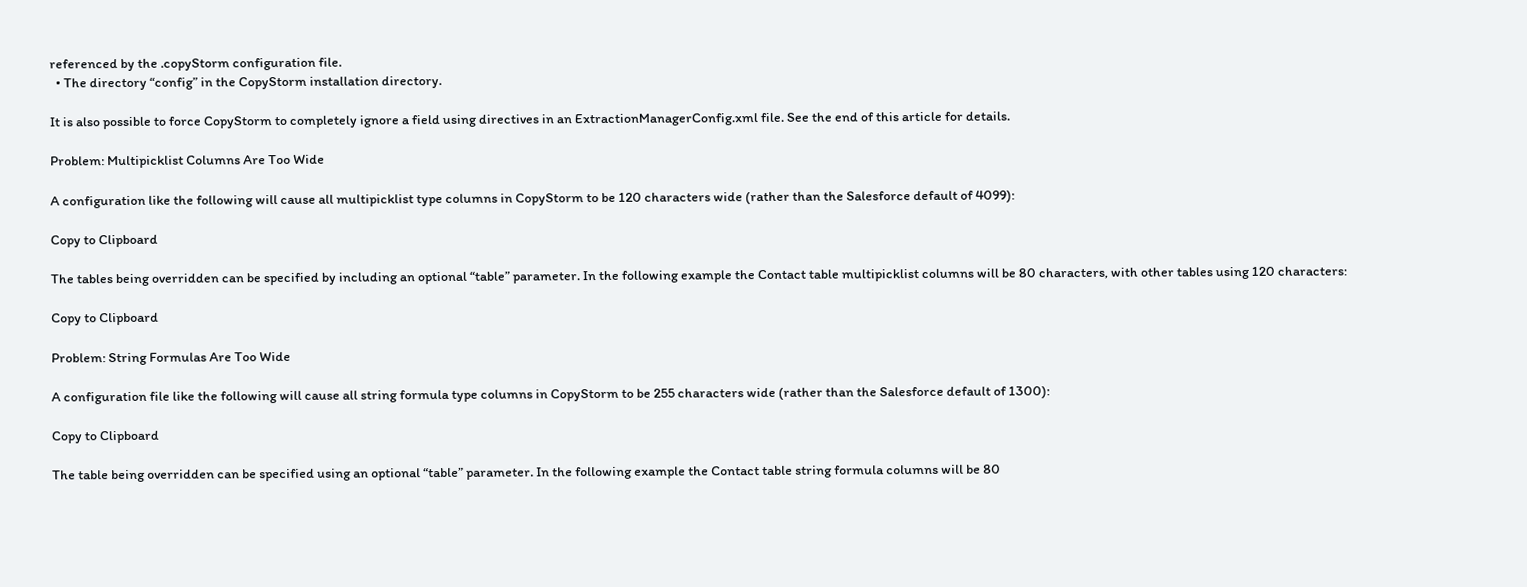referenced by the .copyStorm configuration file.
  • The directory “config” in the CopyStorm installation directory.

It is also possible to force CopyStorm to completely ignore a field using directives in an ExtractionManagerConfig.xml file. See the end of this article for details.

Problem: Multipicklist Columns Are Too Wide

A configuration like the following will cause all multipicklist type columns in CopyStorm to be 120 characters wide (rather than the Salesforce default of 4099):

Copy to Clipboard

The tables being overridden can be specified by including an optional “table” parameter. In the following example the Contact table multipicklist columns will be 80 characters, with other tables using 120 characters:

Copy to Clipboard

Problem: String Formulas Are Too Wide

A configuration file like the following will cause all string formula type columns in CopyStorm to be 255 characters wide (rather than the Salesforce default of 1300):

Copy to Clipboard

The table being overridden can be specified using an optional “table” parameter. In the following example the Contact table string formula columns will be 80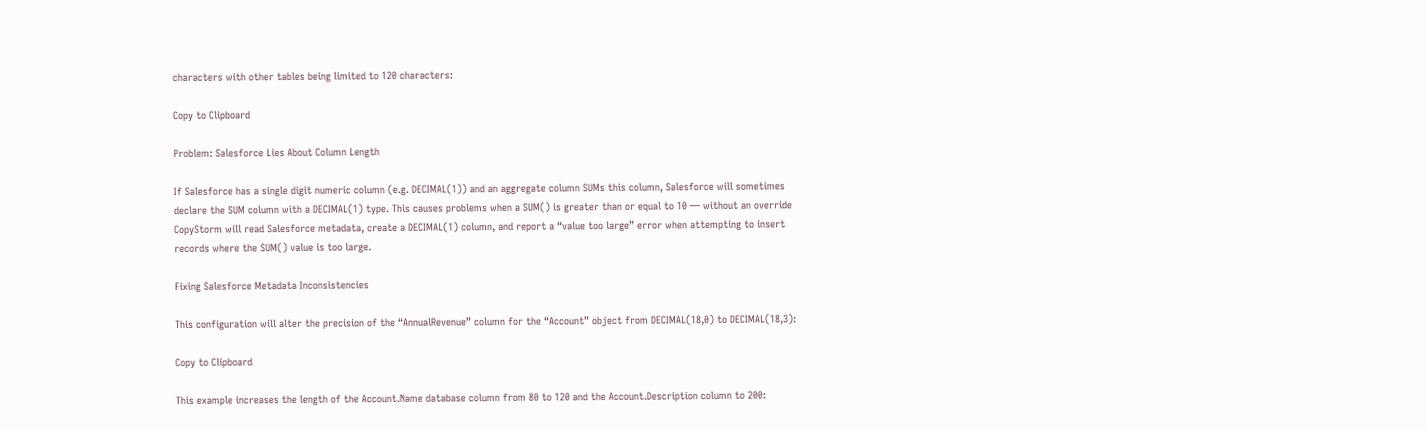characters with other tables being limited to 120 characters:

Copy to Clipboard

Problem: Salesforce Lies About Column Length

If Salesforce has a single digit numeric column (e.g. DECIMAL(1)) and an aggregate column SUMs this column, Salesforce will sometimes declare the SUM column with a DECIMAL(1) type. This causes problems when a SUM() is greater than or equal to 10 — without an override CopyStorm will read Salesforce metadata, create a DECIMAL(1) column, and report a “value too large” error when attempting to insert records where the SUM() value is too large.

Fixing Salesforce Metadata Inconsistencies

This configuration will alter the precision of the “AnnualRevenue” column for the “Account” object from DECIMAL(18,0) to DECIMAL(18,3):

Copy to Clipboard

This example increases the length of the Account.Name database column from 80 to 120 and the Account.Description column to 200: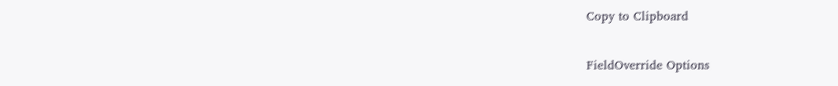Copy to Clipboard

FieldOverride Options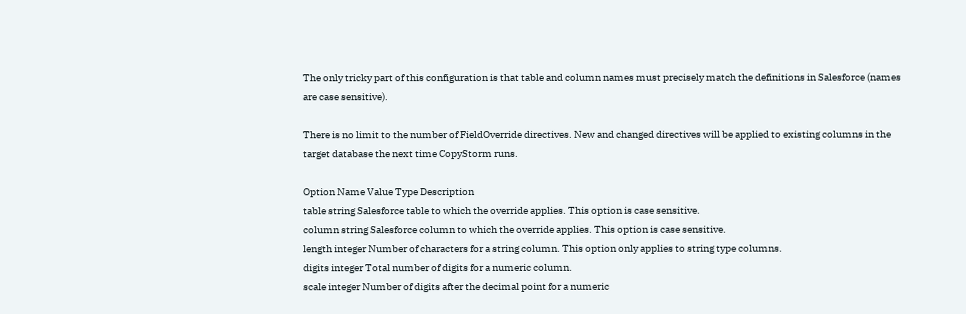The only tricky part of this configuration is that table and column names must precisely match the definitions in Salesforce (names are case sensitive).

There is no limit to the number of FieldOverride directives. New and changed directives will be applied to existing columns in the target database the next time CopyStorm runs.

Option Name Value Type Description
table string Salesforce table to which the override applies. This option is case sensitive.
column string Salesforce column to which the override applies. This option is case sensitive.
length integer Number of characters for a string column. This option only applies to string type columns.
digits integer Total number of digits for a numeric column.
scale integer Number of digits after the decimal point for a numeric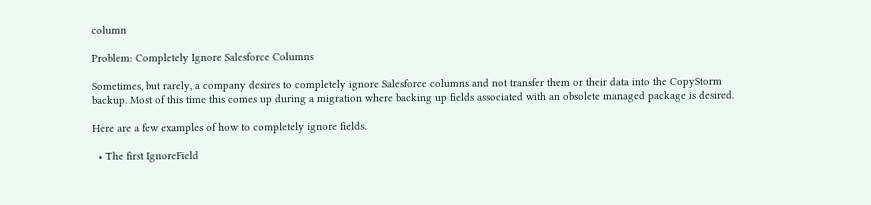column

Problem: Completely Ignore Salesforce Columns

Sometimes, but rarely, a company desires to completely ignore Salesforce columns and not transfer them or their data into the CopyStorm backup. Most of this time this comes up during a migration where backing up fields associated with an obsolete managed package is desired.

Here are a few examples of how to completely ignore fields.

  • The first IgnoreField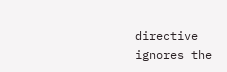directive ignores the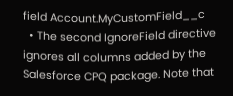field Account.MyCustomField__c
  • The second IgnoreField directive ignores all columns added by the Salesforce CPQ package. Note that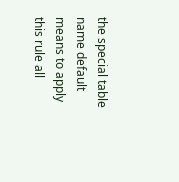the special table name default means to apply this rule all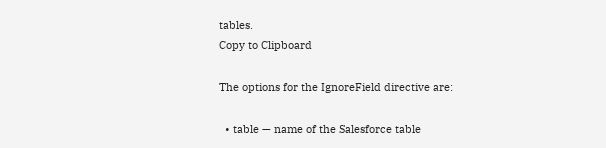tables.
Copy to Clipboard

The options for the IgnoreField directive are:

  • table — name of the Salesforce table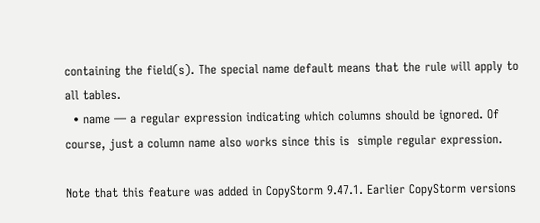containing the field(s). The special name default means that the rule will apply to all tables.
  • name — a regular expression indicating which columns should be ignored. Of course, just a column name also works since this is  simple regular expression.

Note that this feature was added in CopyStorm 9.47.1. Earlier CopyStorm versions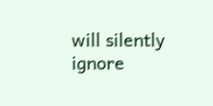will silently ignore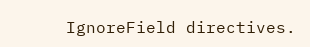IgnoreField directives.